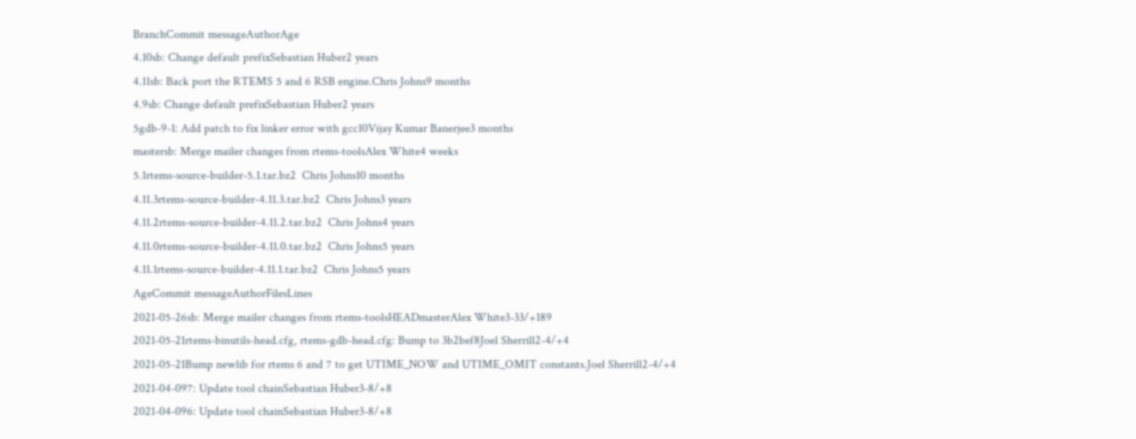BranchCommit messageAuthorAge
4.10sb: Change default prefixSebastian Huber2 years
4.11sb: Back port the RTEMS 5 and 6 RSB engine.Chris Johns9 months
4.9sb: Change default prefixSebastian Huber2 years
5gdb-9-1: Add patch to fix linker error with gcc10Vijay Kumar Banerjee3 months
mastersb: Merge mailer changes from rtems-toolsAlex White4 weeks
5.1rtems-source-builder-5.1.tar.bz2  Chris Johns10 months
4.11.3rtems-source-builder-4.11.3.tar.bz2  Chris Johns3 years
4.11.2rtems-source-builder-4.11.2.tar.bz2  Chris Johns4 years
4.11.0rtems-source-builder-4.11.0.tar.bz2  Chris Johns5 years
4.11.1rtems-source-builder-4.11.1.tar.bz2  Chris Johns5 years
AgeCommit messageAuthorFilesLines
2021-05-26sb: Merge mailer changes from rtems-toolsHEADmasterAlex White3-33/+189
2021-05-21rtems-binutils-head.cfg, rtems-gdb-head.cfg: Bump to 3b2bef8Joel Sherrill2-4/+4
2021-05-21Bump newlib for rtems 6 and 7 to get UTIME_NOW and UTIME_OMIT constants.Joel Sherrill2-4/+4
2021-04-097: Update tool chainSebastian Huber3-8/+8
2021-04-096: Update tool chainSebastian Huber3-8/+8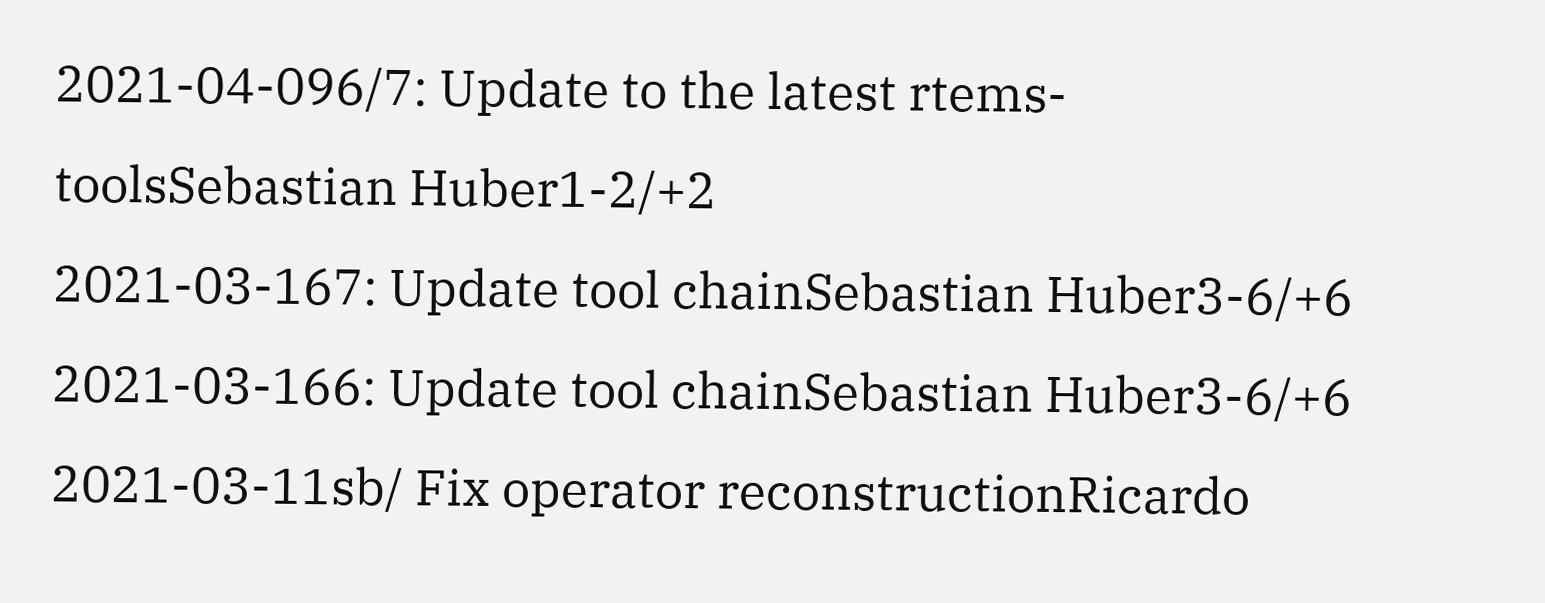2021-04-096/7: Update to the latest rtems-toolsSebastian Huber1-2/+2
2021-03-167: Update tool chainSebastian Huber3-6/+6
2021-03-166: Update tool chainSebastian Huber3-6/+6
2021-03-11sb/ Fix operator reconstructionRicardo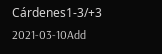Cárdenes1-3/+3
2021-03-10Add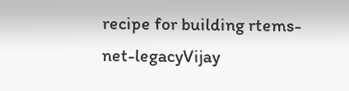recipe for building rtems-net-legacyVijay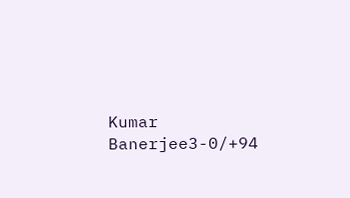Kumar Banerjee3-0/+94